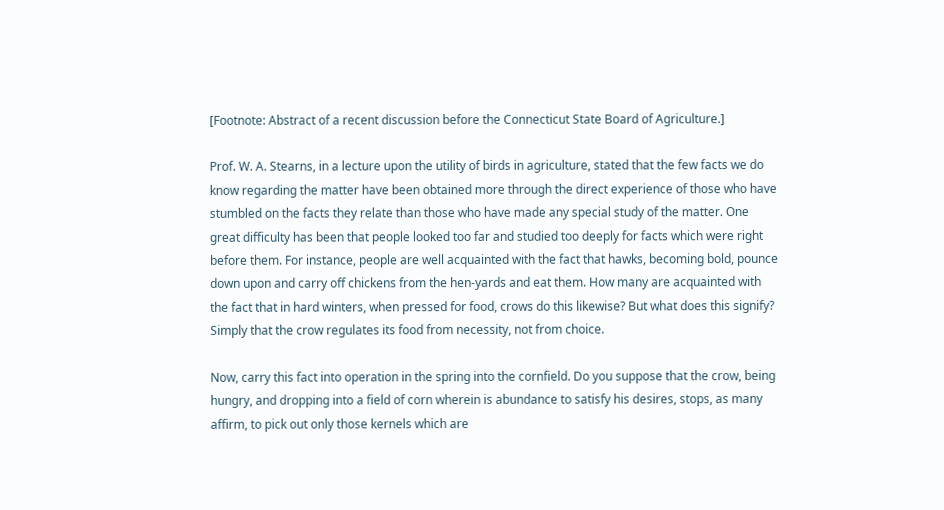[Footnote: Abstract of a recent discussion before the Connecticut State Board of Agriculture.]

Prof. W. A. Stearns, in a lecture upon the utility of birds in agriculture, stated that the few facts we do know regarding the matter have been obtained more through the direct experience of those who have stumbled on the facts they relate than those who have made any special study of the matter. One great difficulty has been that people looked too far and studied too deeply for facts which were right before them. For instance, people are well acquainted with the fact that hawks, becoming bold, pounce down upon and carry off chickens from the hen-yards and eat them. How many are acquainted with the fact that in hard winters, when pressed for food, crows do this likewise? But what does this signify? Simply that the crow regulates its food from necessity, not from choice.

Now, carry this fact into operation in the spring into the cornfield. Do you suppose that the crow, being hungry, and dropping into a field of corn wherein is abundance to satisfy his desires, stops, as many affirm, to pick out only those kernels which are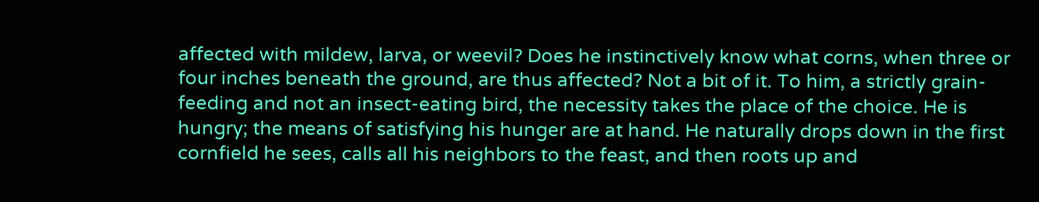affected with mildew, larva, or weevil? Does he instinctively know what corns, when three or four inches beneath the ground, are thus affected? Not a bit of it. To him, a strictly grain-feeding and not an insect-eating bird, the necessity takes the place of the choice. He is hungry; the means of satisfying his hunger are at hand. He naturally drops down in the first cornfield he sees, calls all his neighbors to the feast, and then roots up and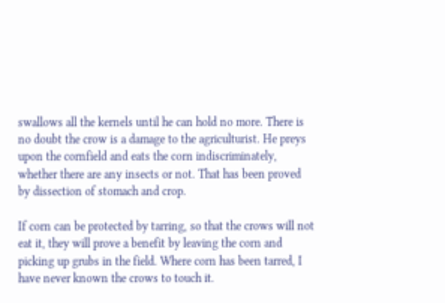swallows all the kernels until he can hold no more. There is no doubt the crow is a damage to the agriculturist. He preys upon the cornfield and eats the corn indiscriminately, whether there are any insects or not. That has been proved by dissection of stomach and crop.

If corn can be protected by tarring, so that the crows will not eat it, they will prove a benefit by leaving the corn and picking up grubs in the field. Where corn has been tarred, I have never known the crows to touch it.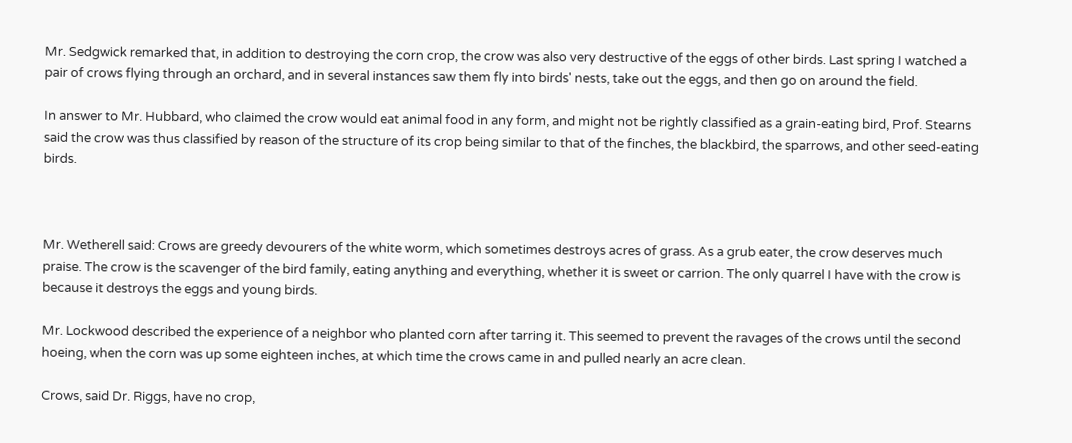Mr. Sedgwick remarked that, in addition to destroying the corn crop, the crow was also very destructive of the eggs of other birds. Last spring I watched a pair of crows flying through an orchard, and in several instances saw them fly into birds' nests, take out the eggs, and then go on around the field.

In answer to Mr. Hubbard, who claimed the crow would eat animal food in any form, and might not be rightly classified as a grain-eating bird, Prof. Stearns said the crow was thus classified by reason of the structure of its crop being similar to that of the finches, the blackbird, the sparrows, and other seed-eating birds.



Mr. Wetherell said: Crows are greedy devourers of the white worm, which sometimes destroys acres of grass. As a grub eater, the crow deserves much praise. The crow is the scavenger of the bird family, eating anything and everything, whether it is sweet or carrion. The only quarrel I have with the crow is because it destroys the eggs and young birds.

Mr. Lockwood described the experience of a neighbor who planted corn after tarring it. This seemed to prevent the ravages of the crows until the second hoeing, when the corn was up some eighteen inches, at which time the crows came in and pulled nearly an acre clean.

Crows, said Dr. Riggs, have no crop,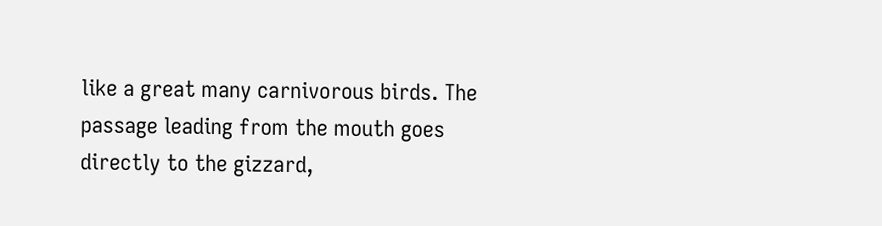like a great many carnivorous birds. The passage leading from the mouth goes directly to the gizzard,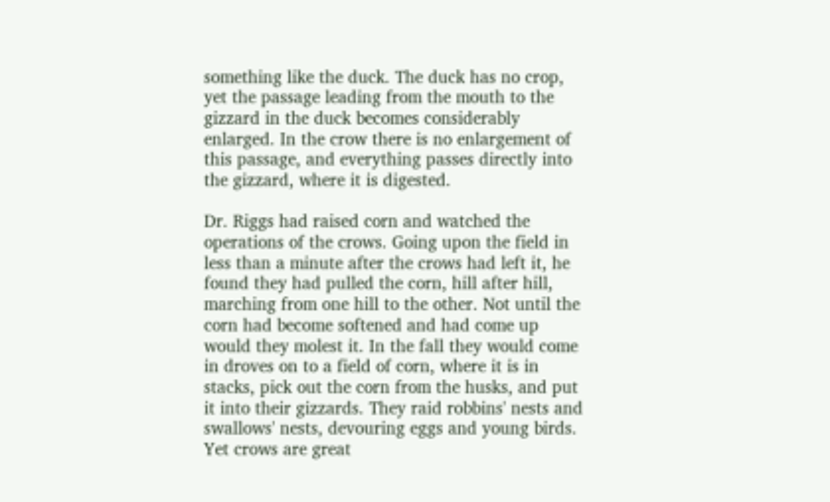something like the duck. The duck has no crop, yet the passage leading from the mouth to the gizzard in the duck becomes considerably enlarged. In the crow there is no enlargement of this passage, and everything passes directly into the gizzard, where it is digested.

Dr. Riggs had raised corn and watched the operations of the crows. Going upon the field in less than a minute after the crows had left it, he found they had pulled the corn, hill after hill, marching from one hill to the other. Not until the corn had become softened and had come up would they molest it. In the fall they would come in droves on to a field of corn, where it is in stacks, pick out the corn from the husks, and put it into their gizzards. They raid robbins' nests and swallows' nests, devouring eggs and young birds. Yet crows are great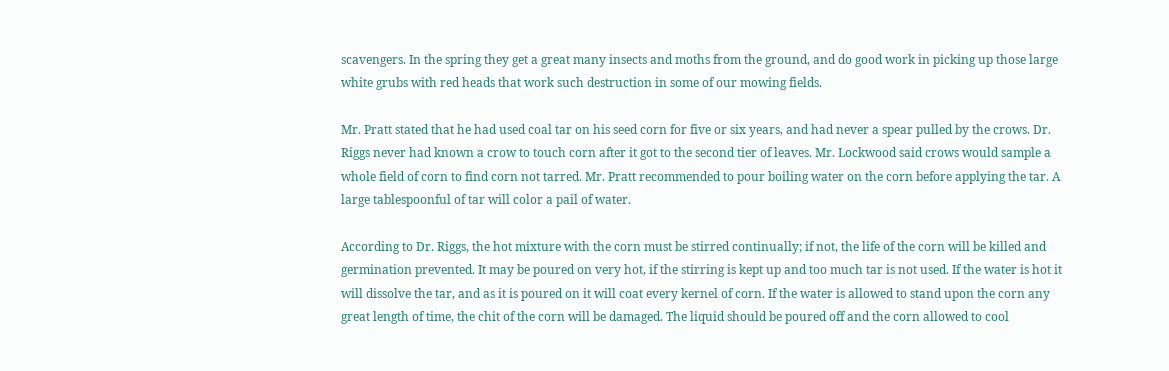scavengers. In the spring they get a great many insects and moths from the ground, and do good work in picking up those large white grubs with red heads that work such destruction in some of our mowing fields.

Mr. Pratt stated that he had used coal tar on his seed corn for five or six years, and had never a spear pulled by the crows. Dr. Riggs never had known a crow to touch corn after it got to the second tier of leaves. Mr. Lockwood said crows would sample a whole field of corn to find corn not tarred. Mr. Pratt recommended to pour boiling water on the corn before applying the tar. A large tablespoonful of tar will color a pail of water.

According to Dr. Riggs, the hot mixture with the corn must be stirred continually; if not, the life of the corn will be killed and germination prevented. It may be poured on very hot, if the stirring is kept up and too much tar is not used. If the water is hot it will dissolve the tar, and as it is poured on it will coat every kernel of corn. If the water is allowed to stand upon the corn any great length of time, the chit of the corn will be damaged. The liquid should be poured off and the corn allowed to cool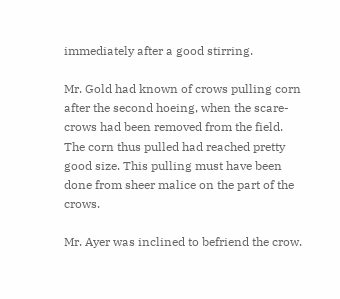immediately after a good stirring.

Mr. Gold had known of crows pulling corn after the second hoeing, when the scare-crows had been removed from the field. The corn thus pulled had reached pretty good size. This pulling must have been done from sheer malice on the part of the crows.

Mr. Ayer was inclined to befriend the crow.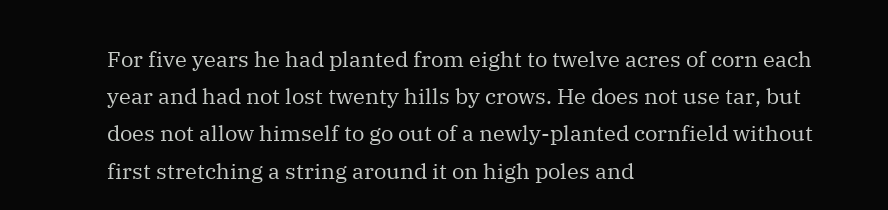For five years he had planted from eight to twelve acres of corn each year and had not lost twenty hills by crows. He does not use tar, but does not allow himself to go out of a newly-planted cornfield without first stretching a string around it on high poles and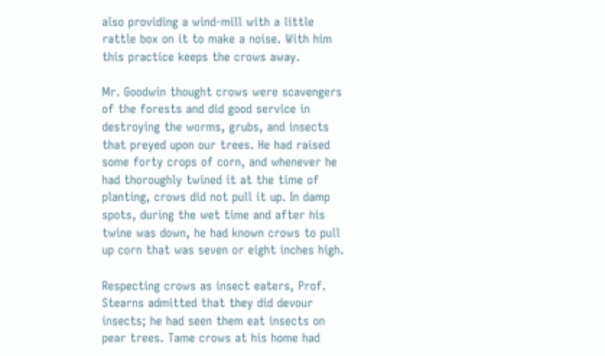also providing a wind-mill with a little rattle box on it to make a noise. With him this practice keeps the crows away.

Mr. Goodwin thought crows were scavengers of the forests and did good service in destroying the worms, grubs, and insects that preyed upon our trees. He had raised some forty crops of corn, and whenever he had thoroughly twined it at the time of planting, crows did not pull it up. In damp spots, during the wet time and after his twine was down, he had known crows to pull up corn that was seven or eight inches high.

Respecting crows as insect eaters, Prof. Stearns admitted that they did devour insects; he had seen them eat insects on pear trees. Tame crows at his home had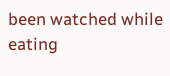been watched while eating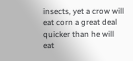insects, yet a crow will eat corn a great deal quicker than he will eat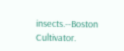insects.--Boston Cultivator.